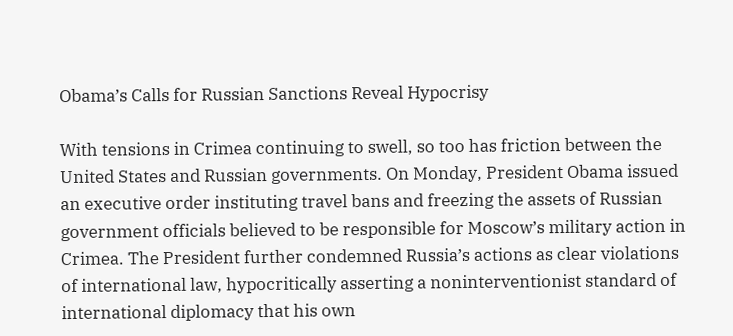Obama’s Calls for Russian Sanctions Reveal Hypocrisy

With tensions in Crimea continuing to swell, so too has friction between the United States and Russian governments. On Monday, President Obama issued an executive order instituting travel bans and freezing the assets of Russian government officials believed to be responsible for Moscow’s military action in Crimea. The President further condemned Russia’s actions as clear violations of international law, hypocritically asserting a noninterventionist standard of international diplomacy that his own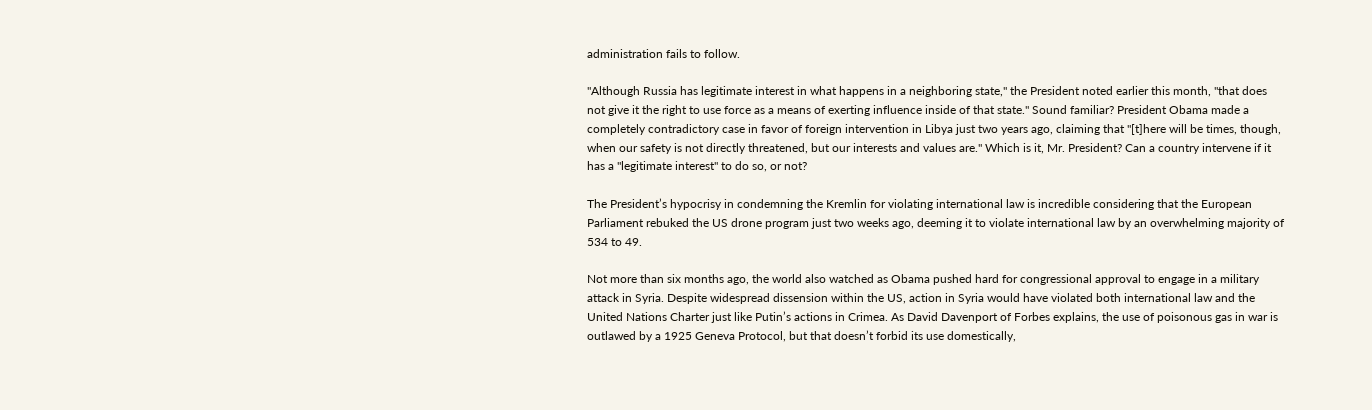administration fails to follow.

"Although Russia has legitimate interest in what happens in a neighboring state," the President noted earlier this month, "that does not give it the right to use force as a means of exerting influence inside of that state." Sound familiar? President Obama made a completely contradictory case in favor of foreign intervention in Libya just two years ago, claiming that "[t]here will be times, though, when our safety is not directly threatened, but our interests and values are." Which is it, Mr. President? Can a country intervene if it has a "legitimate interest" to do so, or not?

The President’s hypocrisy in condemning the Kremlin for violating international law is incredible considering that the European Parliament rebuked the US drone program just two weeks ago, deeming it to violate international law by an overwhelming majority of 534 to 49.

Not more than six months ago, the world also watched as Obama pushed hard for congressional approval to engage in a military attack in Syria. Despite widespread dissension within the US, action in Syria would have violated both international law and the United Nations Charter just like Putin’s actions in Crimea. As David Davenport of Forbes explains, the use of poisonous gas in war is outlawed by a 1925 Geneva Protocol, but that doesn’t forbid its use domestically,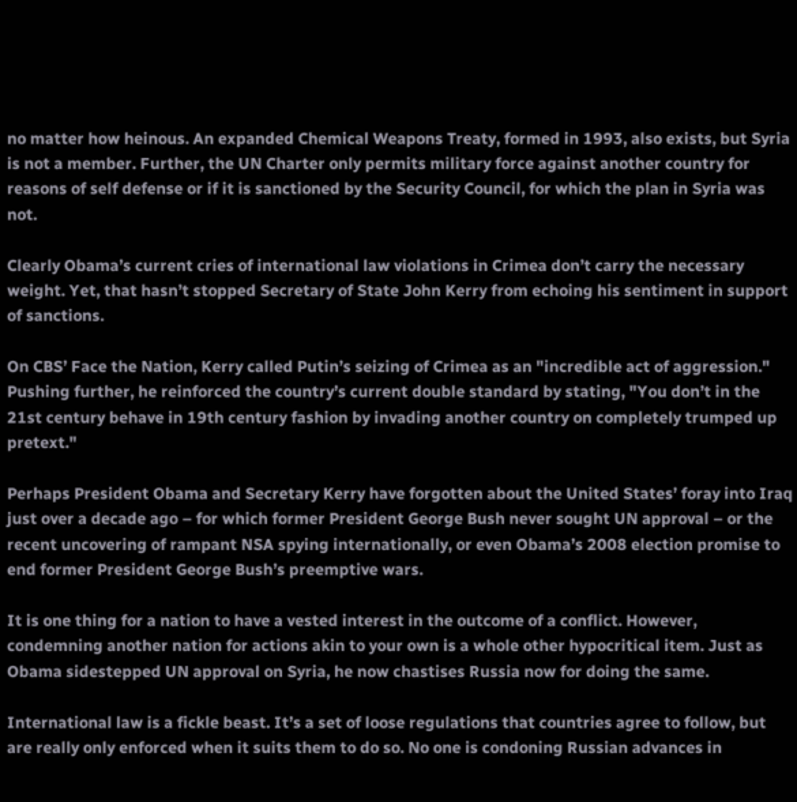no matter how heinous. An expanded Chemical Weapons Treaty, formed in 1993, also exists, but Syria is not a member. Further, the UN Charter only permits military force against another country for reasons of self defense or if it is sanctioned by the Security Council, for which the plan in Syria was not.

Clearly Obama’s current cries of international law violations in Crimea don’t carry the necessary weight. Yet, that hasn’t stopped Secretary of State John Kerry from echoing his sentiment in support of sanctions.

On CBS’ Face the Nation, Kerry called Putin’s seizing of Crimea as an "incredible act of aggression." Pushing further, he reinforced the country’s current double standard by stating, "You don’t in the 21st century behave in 19th century fashion by invading another country on completely trumped up pretext."

Perhaps President Obama and Secretary Kerry have forgotten about the United States’ foray into Iraq just over a decade ago – for which former President George Bush never sought UN approval – or the recent uncovering of rampant NSA spying internationally, or even Obama’s 2008 election promise to end former President George Bush’s preemptive wars.

It is one thing for a nation to have a vested interest in the outcome of a conflict. However, condemning another nation for actions akin to your own is a whole other hypocritical item. Just as Obama sidestepped UN approval on Syria, he now chastises Russia now for doing the same.

International law is a fickle beast. It’s a set of loose regulations that countries agree to follow, but are really only enforced when it suits them to do so. No one is condoning Russian advances in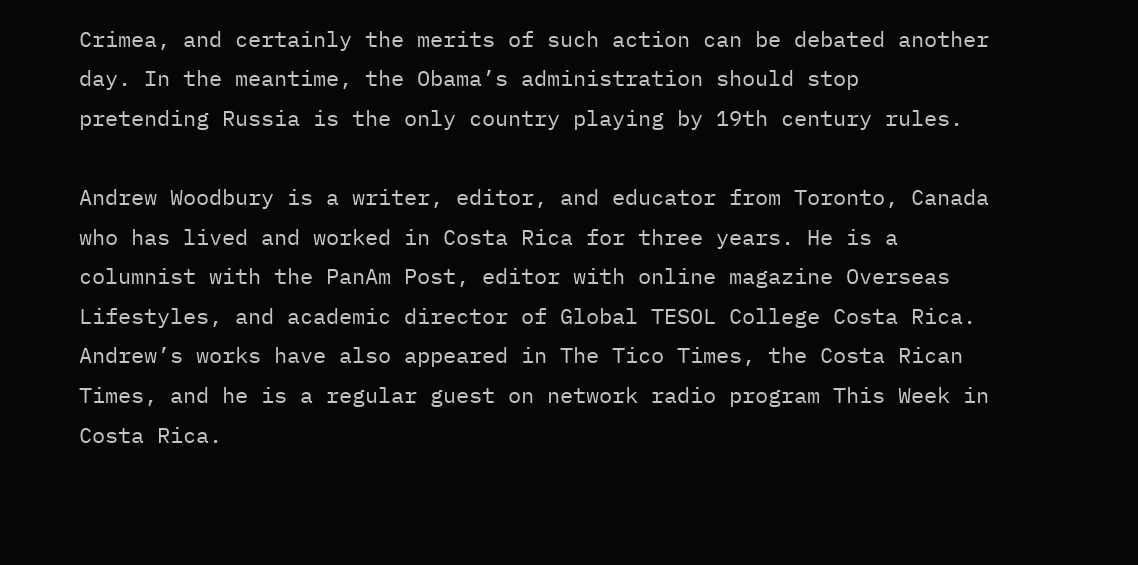Crimea, and certainly the merits of such action can be debated another day. In the meantime, the Obama’s administration should stop pretending Russia is the only country playing by 19th century rules.

Andrew Woodbury is a writer, editor, and educator from Toronto, Canada who has lived and worked in Costa Rica for three years. He is a columnist with the PanAm Post, editor with online magazine Overseas Lifestyles, and academic director of Global TESOL College Costa Rica. Andrew’s works have also appeared in The Tico Times, the Costa Rican Times, and he is a regular guest on network radio program This Week in Costa Rica.